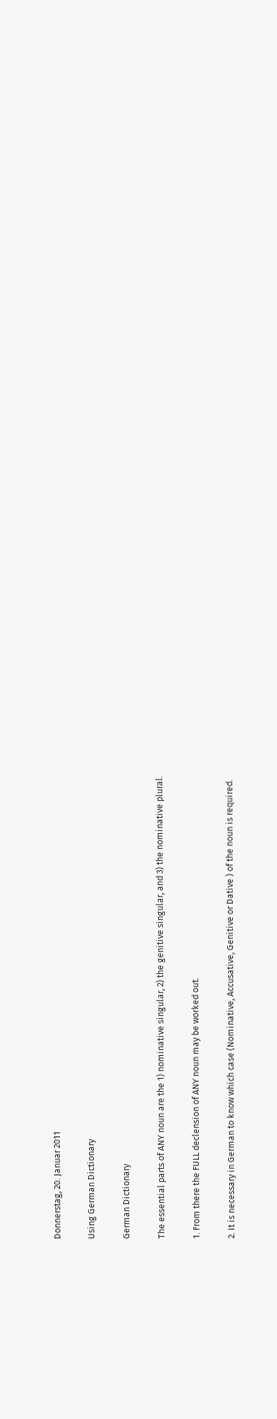Donnerstag, 20. Januar 2011

Using German Dictionary

German Dictionary

The essential parts of ANY noun are the 1) nominative singular, 2) the genitive singular, and 3) the nominative plural.

1. From there the FULL declension of ANY noun may be worked out.

2. It is necessary in German to know which case (Nominative, Accusative, Genitive or Dative ) of the noun is required.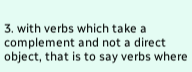3. with verbs which take a complement and not a direct object, that is to say verbs where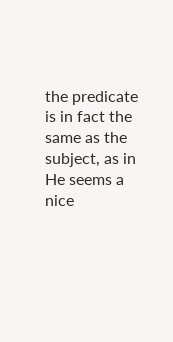the predicate is in fact the same as the subject, as in He seems a nice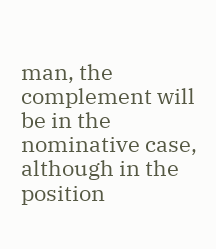man, the complement will be in the nominative case, although in the position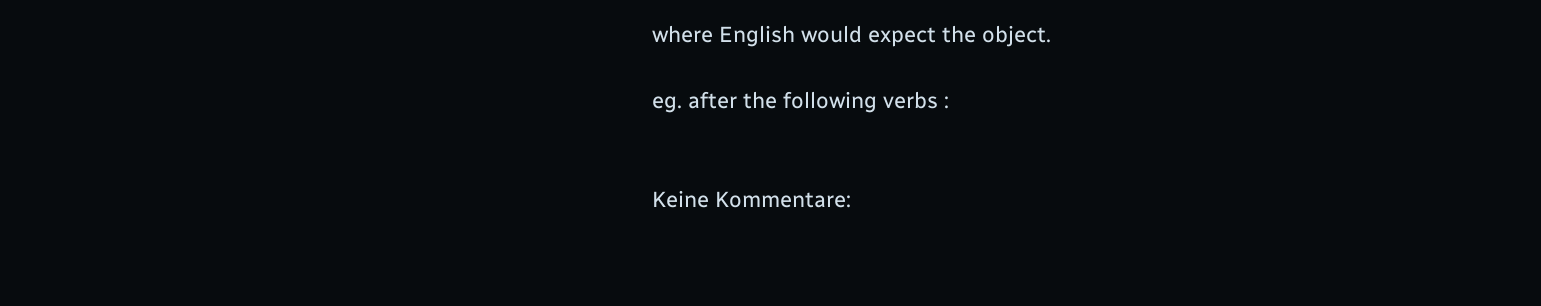where English would expect the object.

eg. after the following verbs :


Keine Kommentare: